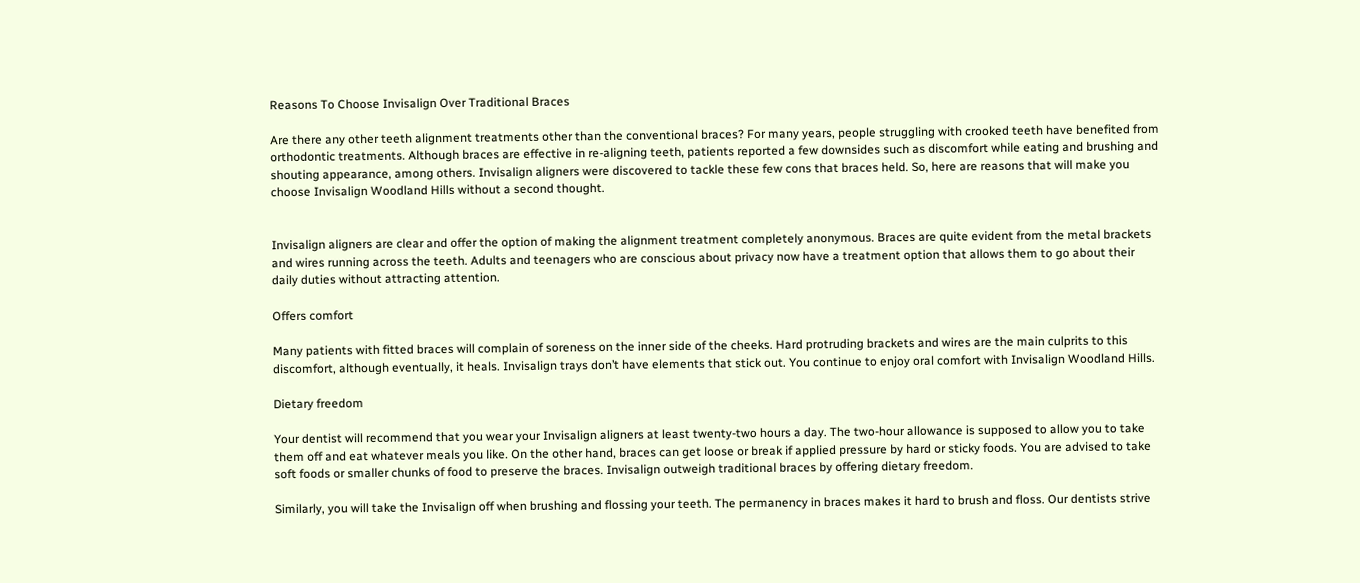Reasons To Choose Invisalign Over Traditional Braces

Are there any other teeth alignment treatments other than the conventional braces? For many years, people struggling with crooked teeth have benefited from orthodontic treatments. Although braces are effective in re-aligning teeth, patients reported a few downsides such as discomfort while eating and brushing and shouting appearance, among others. Invisalign aligners were discovered to tackle these few cons that braces held. So, here are reasons that will make you choose Invisalign Woodland Hills without a second thought.


Invisalign aligners are clear and offer the option of making the alignment treatment completely anonymous. Braces are quite evident from the metal brackets and wires running across the teeth. Adults and teenagers who are conscious about privacy now have a treatment option that allows them to go about their daily duties without attracting attention.

Offers comfort

Many patients with fitted braces will complain of soreness on the inner side of the cheeks. Hard protruding brackets and wires are the main culprits to this discomfort, although eventually, it heals. Invisalign trays don’t have elements that stick out. You continue to enjoy oral comfort with Invisalign Woodland Hills.

Dietary freedom

Your dentist will recommend that you wear your Invisalign aligners at least twenty-two hours a day. The two-hour allowance is supposed to allow you to take them off and eat whatever meals you like. On the other hand, braces can get loose or break if applied pressure by hard or sticky foods. You are advised to take soft foods or smaller chunks of food to preserve the braces. Invisalign outweigh traditional braces by offering dietary freedom.

Similarly, you will take the Invisalign off when brushing and flossing your teeth. The permanency in braces makes it hard to brush and floss. Our dentists strive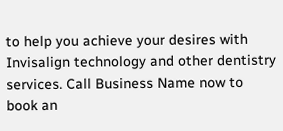to help you achieve your desires with Invisalign technology and other dentistry services. Call Business Name now to book an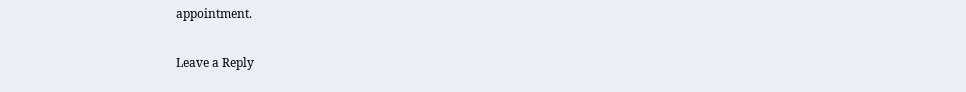appointment.

Leave a Reply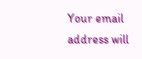Your email address will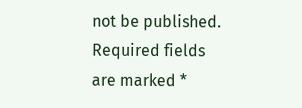not be published. Required fields are marked *